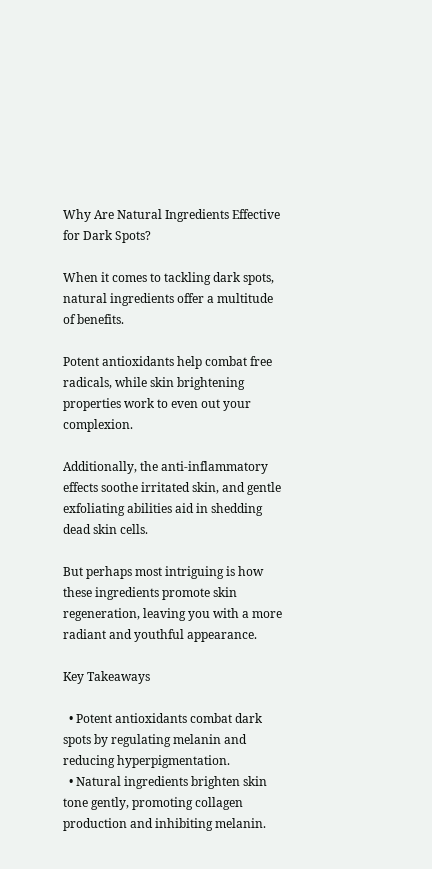Why Are Natural Ingredients Effective for Dark Spots?

When it comes to tackling dark spots, natural ingredients offer a multitude of benefits.

Potent antioxidants help combat free radicals, while skin brightening properties work to even out your complexion.

Additionally, the anti-inflammatory effects soothe irritated skin, and gentle exfoliating abilities aid in shedding dead skin cells.

But perhaps most intriguing is how these ingredients promote skin regeneration, leaving you with a more radiant and youthful appearance.

Key Takeaways

  • Potent antioxidants combat dark spots by regulating melanin and reducing hyperpigmentation.
  • Natural ingredients brighten skin tone gently, promoting collagen production and inhibiting melanin.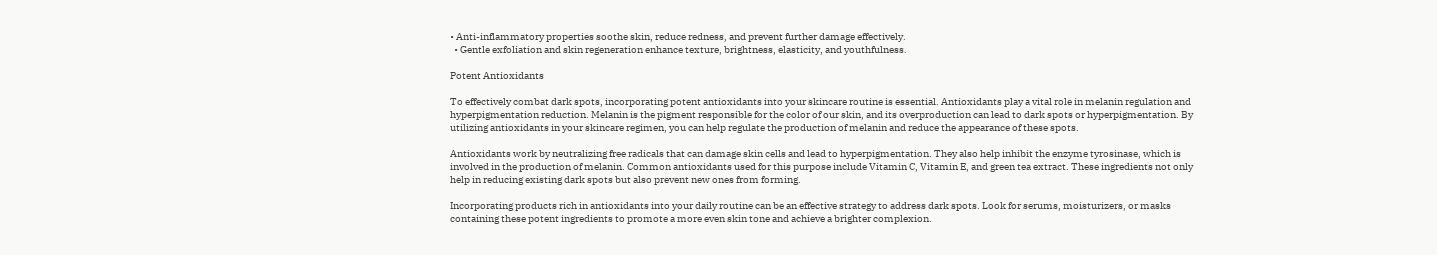• Anti-inflammatory properties soothe skin, reduce redness, and prevent further damage effectively.
  • Gentle exfoliation and skin regeneration enhance texture, brightness, elasticity, and youthfulness.

Potent Antioxidants

To effectively combat dark spots, incorporating potent antioxidants into your skincare routine is essential. Antioxidants play a vital role in melanin regulation and hyperpigmentation reduction. Melanin is the pigment responsible for the color of our skin, and its overproduction can lead to dark spots or hyperpigmentation. By utilizing antioxidants in your skincare regimen, you can help regulate the production of melanin and reduce the appearance of these spots.

Antioxidants work by neutralizing free radicals that can damage skin cells and lead to hyperpigmentation. They also help inhibit the enzyme tyrosinase, which is involved in the production of melanin. Common antioxidants used for this purpose include Vitamin C, Vitamin E, and green tea extract. These ingredients not only help in reducing existing dark spots but also prevent new ones from forming.

Incorporating products rich in antioxidants into your daily routine can be an effective strategy to address dark spots. Look for serums, moisturizers, or masks containing these potent ingredients to promote a more even skin tone and achieve a brighter complexion.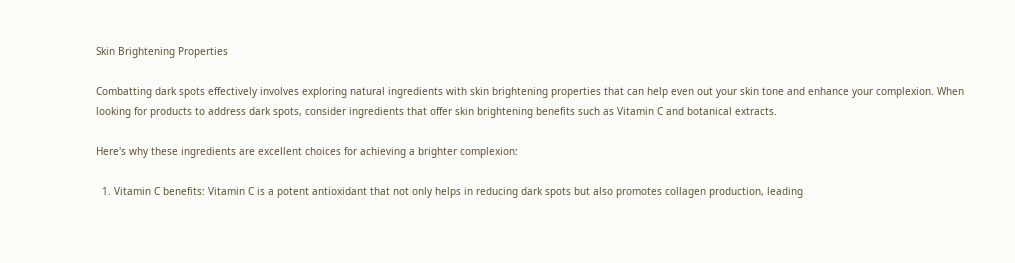Skin Brightening Properties

Combatting dark spots effectively involves exploring natural ingredients with skin brightening properties that can help even out your skin tone and enhance your complexion. When looking for products to address dark spots, consider ingredients that offer skin brightening benefits such as Vitamin C and botanical extracts.

Here's why these ingredients are excellent choices for achieving a brighter complexion:

  1. Vitamin C benefits: Vitamin C is a potent antioxidant that not only helps in reducing dark spots but also promotes collagen production, leading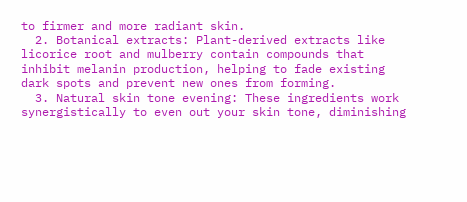to firmer and more radiant skin.
  2. Botanical extracts: Plant-derived extracts like licorice root and mulberry contain compounds that inhibit melanin production, helping to fade existing dark spots and prevent new ones from forming.
  3. Natural skin tone evening: These ingredients work synergistically to even out your skin tone, diminishing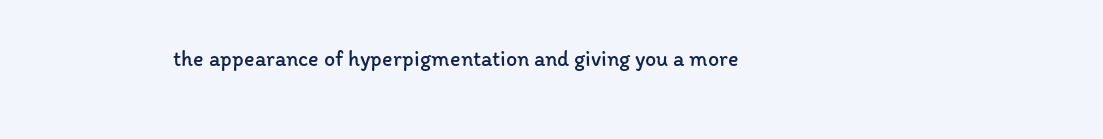the appearance of hyperpigmentation and giving you a more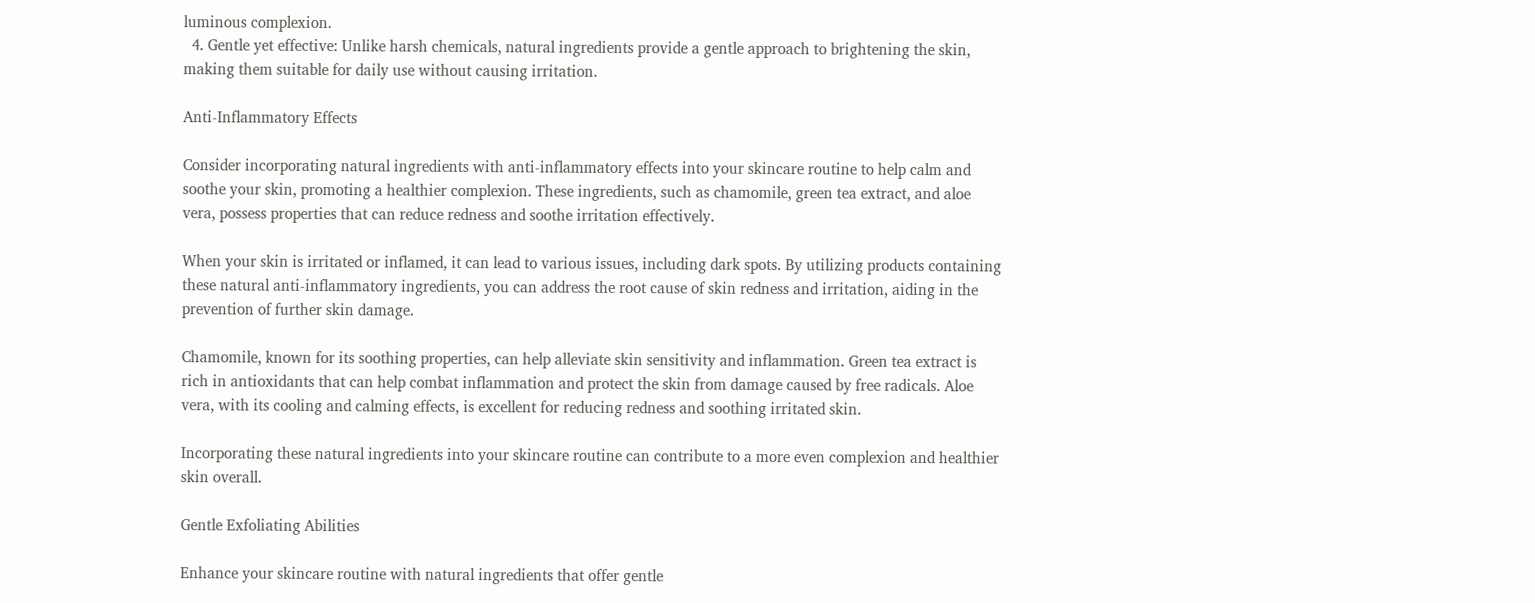luminous complexion.
  4. Gentle yet effective: Unlike harsh chemicals, natural ingredients provide a gentle approach to brightening the skin, making them suitable for daily use without causing irritation.

Anti-Inflammatory Effects

Consider incorporating natural ingredients with anti-inflammatory effects into your skincare routine to help calm and soothe your skin, promoting a healthier complexion. These ingredients, such as chamomile, green tea extract, and aloe vera, possess properties that can reduce redness and soothe irritation effectively.

When your skin is irritated or inflamed, it can lead to various issues, including dark spots. By utilizing products containing these natural anti-inflammatory ingredients, you can address the root cause of skin redness and irritation, aiding in the prevention of further skin damage.

Chamomile, known for its soothing properties, can help alleviate skin sensitivity and inflammation. Green tea extract is rich in antioxidants that can help combat inflammation and protect the skin from damage caused by free radicals. Aloe vera, with its cooling and calming effects, is excellent for reducing redness and soothing irritated skin.

Incorporating these natural ingredients into your skincare routine can contribute to a more even complexion and healthier skin overall.

Gentle Exfoliating Abilities

Enhance your skincare routine with natural ingredients that offer gentle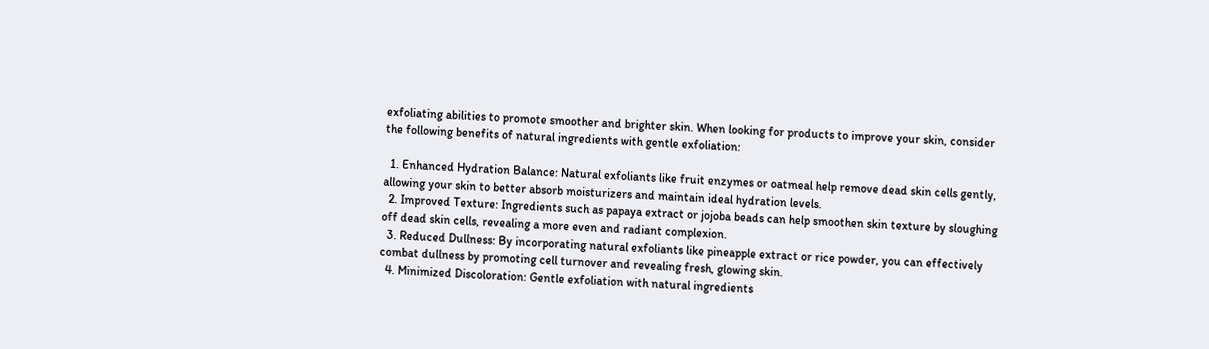exfoliating abilities to promote smoother and brighter skin. When looking for products to improve your skin, consider the following benefits of natural ingredients with gentle exfoliation:

  1. Enhanced Hydration Balance: Natural exfoliants like fruit enzymes or oatmeal help remove dead skin cells gently, allowing your skin to better absorb moisturizers and maintain ideal hydration levels.
  2. Improved Texture: Ingredients such as papaya extract or jojoba beads can help smoothen skin texture by sloughing off dead skin cells, revealing a more even and radiant complexion.
  3. Reduced Dullness: By incorporating natural exfoliants like pineapple extract or rice powder, you can effectively combat dullness by promoting cell turnover and revealing fresh, glowing skin.
  4. Minimized Discoloration: Gentle exfoliation with natural ingredients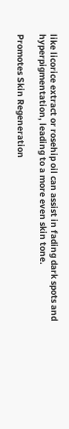like licorice extract or rosehip oil can assist in fading dark spots and hyperpigmentation, leading to a more even skin tone.

Promotes Skin Regeneration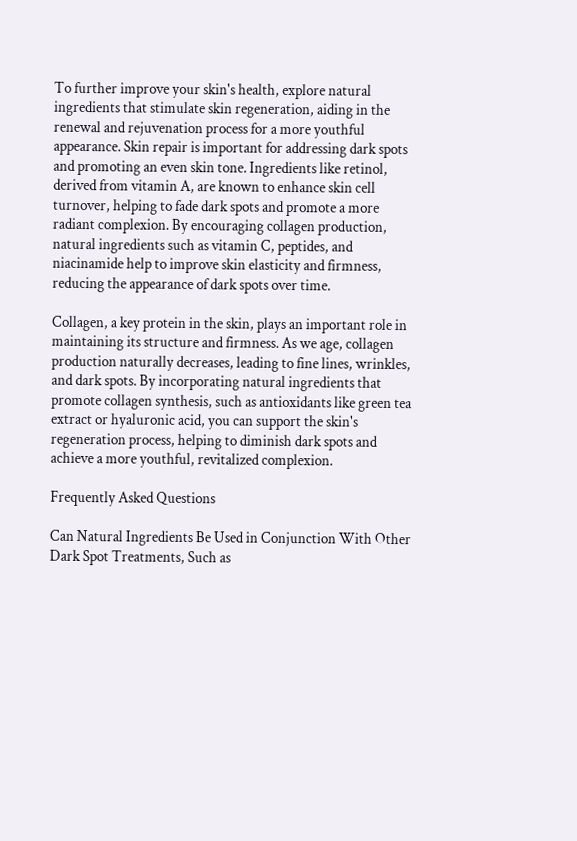To further improve your skin's health, explore natural ingredients that stimulate skin regeneration, aiding in the renewal and rejuvenation process for a more youthful appearance. Skin repair is important for addressing dark spots and promoting an even skin tone. Ingredients like retinol, derived from vitamin A, are known to enhance skin cell turnover, helping to fade dark spots and promote a more radiant complexion. By encouraging collagen production, natural ingredients such as vitamin C, peptides, and niacinamide help to improve skin elasticity and firmness, reducing the appearance of dark spots over time.

Collagen, a key protein in the skin, plays an important role in maintaining its structure and firmness. As we age, collagen production naturally decreases, leading to fine lines, wrinkles, and dark spots. By incorporating natural ingredients that promote collagen synthesis, such as antioxidants like green tea extract or hyaluronic acid, you can support the skin's regeneration process, helping to diminish dark spots and achieve a more youthful, revitalized complexion.

Frequently Asked Questions

Can Natural Ingredients Be Used in Conjunction With Other Dark Spot Treatments, Such as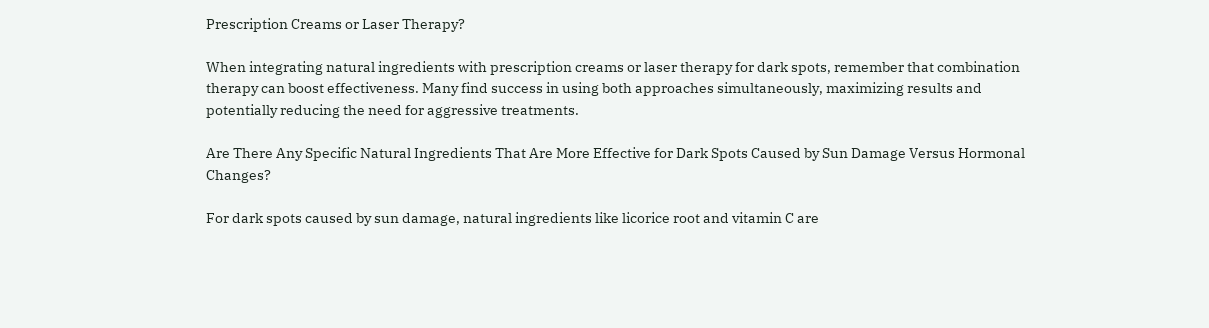Prescription Creams or Laser Therapy?

When integrating natural ingredients with prescription creams or laser therapy for dark spots, remember that combination therapy can boost effectiveness. Many find success in using both approaches simultaneously, maximizing results and potentially reducing the need for aggressive treatments.

Are There Any Specific Natural Ingredients That Are More Effective for Dark Spots Caused by Sun Damage Versus Hormonal Changes?

For dark spots caused by sun damage, natural ingredients like licorice root and vitamin C are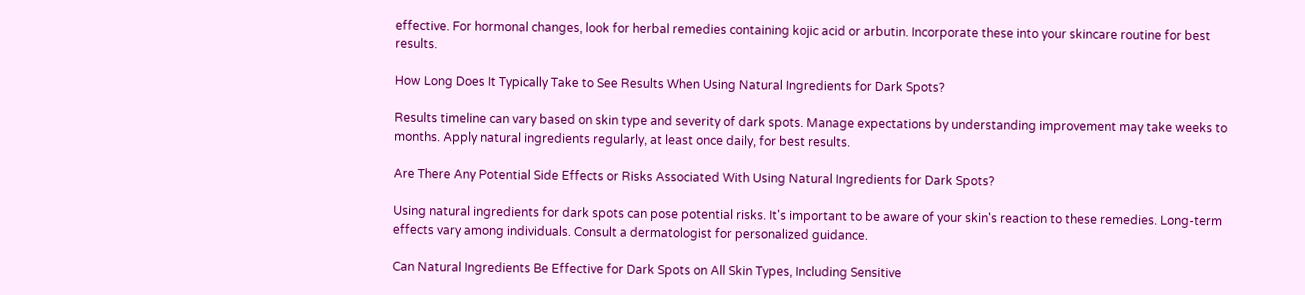effective. For hormonal changes, look for herbal remedies containing kojic acid or arbutin. Incorporate these into your skincare routine for best results.

How Long Does It Typically Take to See Results When Using Natural Ingredients for Dark Spots?

Results timeline can vary based on skin type and severity of dark spots. Manage expectations by understanding improvement may take weeks to months. Apply natural ingredients regularly, at least once daily, for best results.

Are There Any Potential Side Effects or Risks Associated With Using Natural Ingredients for Dark Spots?

Using natural ingredients for dark spots can pose potential risks. It's important to be aware of your skin's reaction to these remedies. Long-term effects vary among individuals. Consult a dermatologist for personalized guidance.

Can Natural Ingredients Be Effective for Dark Spots on All Skin Types, Including Sensitive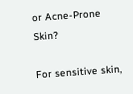or Acne-Prone Skin?

For sensitive skin,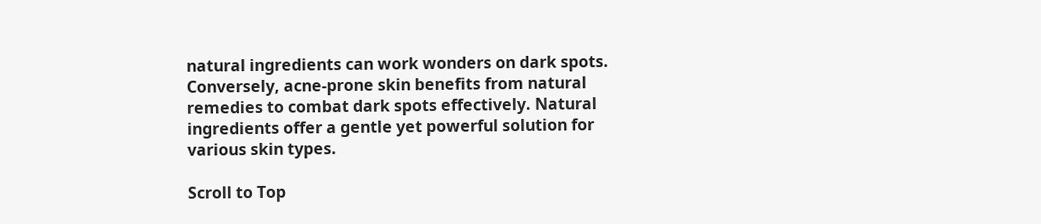natural ingredients can work wonders on dark spots. Conversely, acne-prone skin benefits from natural remedies to combat dark spots effectively. Natural ingredients offer a gentle yet powerful solution for various skin types.

Scroll to Top